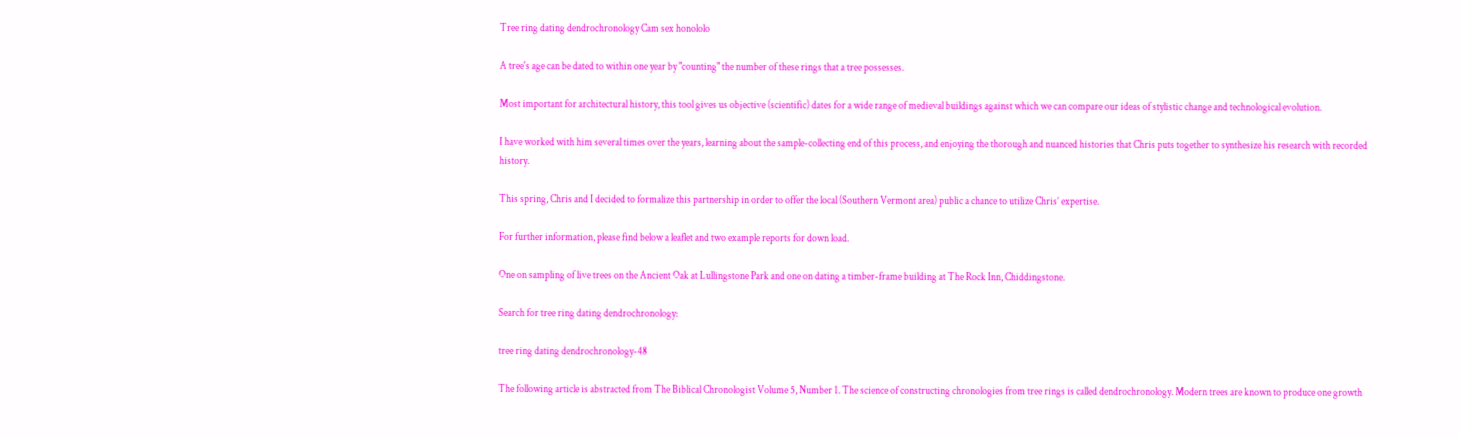Tree ring dating dendrochronology Cam sex honololo

A tree's age can be dated to within one year by "counting" the number of these rings that a tree possesses.

Most important for architectural history, this tool gives us objective (scientific) dates for a wide range of medieval buildings against which we can compare our ideas of stylistic change and technological evolution.

I have worked with him several times over the years, learning about the sample-collecting end of this process, and enjoying the thorough and nuanced histories that Chris puts together to synthesize his research with recorded history.

This spring, Chris and I decided to formalize this partnership in order to offer the local (Southern Vermont area) public a chance to utilize Chris’ expertise.

For further information, please find below a leaflet and two example reports for down load.

One on sampling of live trees on the Ancient Oak at Lullingstone Park and one on dating a timber-frame building at The Rock Inn, Chiddingstone.

Search for tree ring dating dendrochronology:

tree ring dating dendrochronology-48

The following article is abstracted from The Biblical Chronologist Volume 5, Number 1. The science of constructing chronologies from tree rings is called dendrochronology. Modern trees are known to produce one growth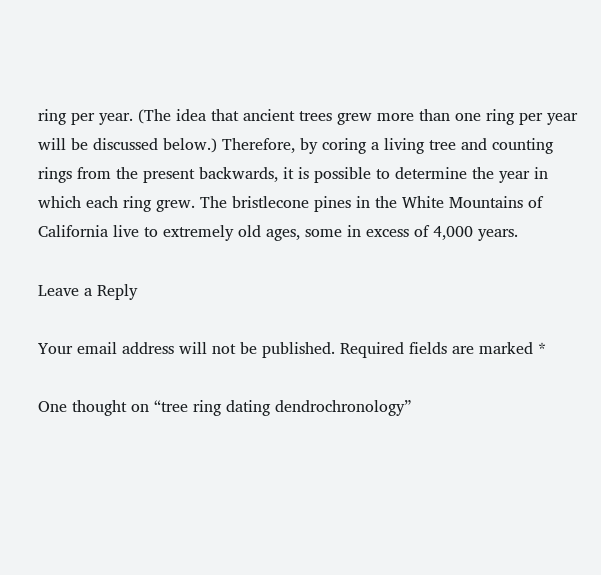ring per year. (The idea that ancient trees grew more than one ring per year will be discussed below.) Therefore, by coring a living tree and counting rings from the present backwards, it is possible to determine the year in which each ring grew. The bristlecone pines in the White Mountains of California live to extremely old ages, some in excess of 4,000 years.

Leave a Reply

Your email address will not be published. Required fields are marked *

One thought on “tree ring dating dendrochronology”